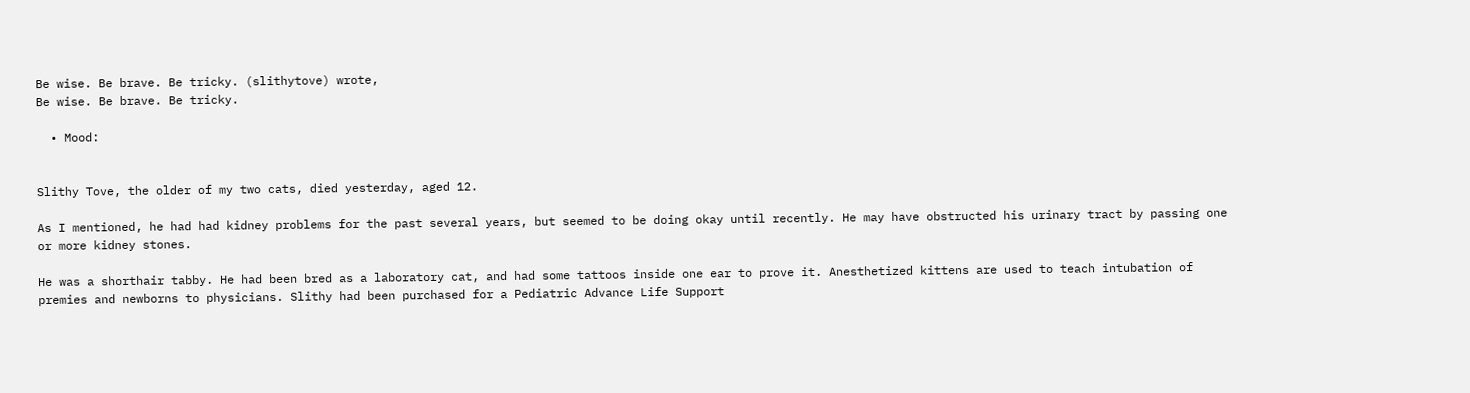Be wise. Be brave. Be tricky. (slithytove) wrote,
Be wise. Be brave. Be tricky.

  • Mood:


Slithy Tove, the older of my two cats, died yesterday, aged 12.

As I mentioned, he had had kidney problems for the past several years, but seemed to be doing okay until recently. He may have obstructed his urinary tract by passing one or more kidney stones.

He was a shorthair tabby. He had been bred as a laboratory cat, and had some tattoos inside one ear to prove it. Anesthetized kittens are used to teach intubation of premies and newborns to physicians. Slithy had been purchased for a Pediatric Advance Life Support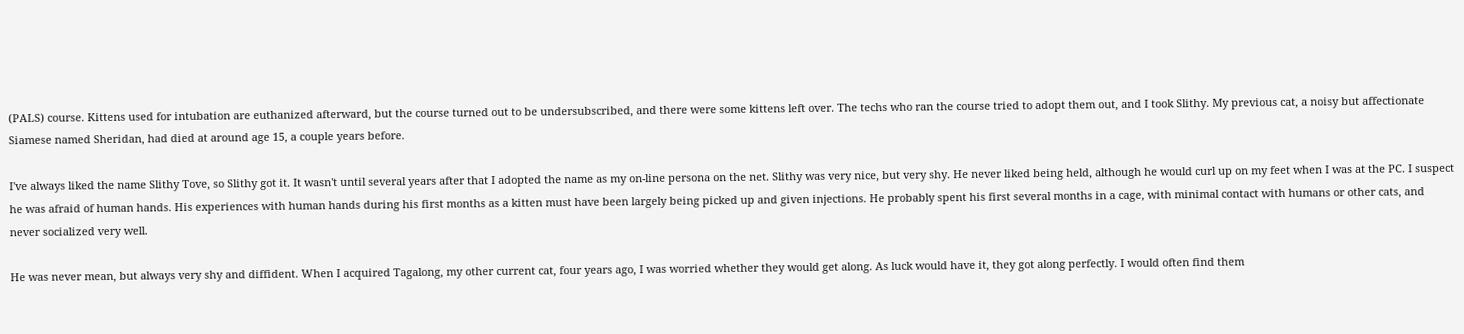(PALS) course. Kittens used for intubation are euthanized afterward, but the course turned out to be undersubscribed, and there were some kittens left over. The techs who ran the course tried to adopt them out, and I took Slithy. My previous cat, a noisy but affectionate Siamese named Sheridan, had died at around age 15, a couple years before.

I've always liked the name Slithy Tove, so Slithy got it. It wasn't until several years after that I adopted the name as my on-line persona on the net. Slithy was very nice, but very shy. He never liked being held, although he would curl up on my feet when I was at the PC. I suspect he was afraid of human hands. His experiences with human hands during his first months as a kitten must have been largely being picked up and given injections. He probably spent his first several months in a cage, with minimal contact with humans or other cats, and never socialized very well.

He was never mean, but always very shy and diffident. When I acquired Tagalong, my other current cat, four years ago, I was worried whether they would get along. As luck would have it, they got along perfectly. I would often find them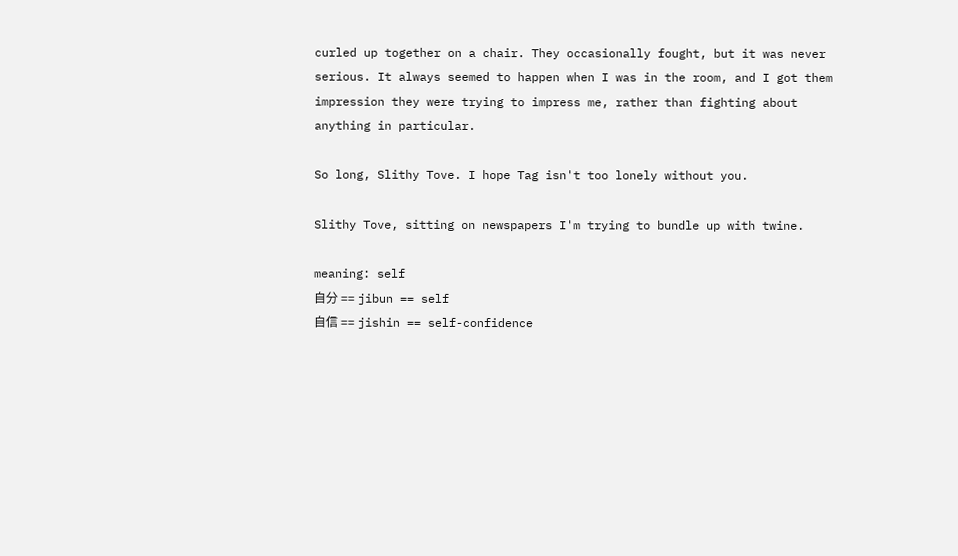curled up together on a chair. They occasionally fought, but it was never serious. It always seemed to happen when I was in the room, and I got them impression they were trying to impress me, rather than fighting about anything in particular.

So long, Slithy Tove. I hope Tag isn't too lonely without you.

Slithy Tove, sitting on newspapers I'm trying to bundle up with twine.

meaning: self
自分 == jibun == self
自信 == jishin == self-confidence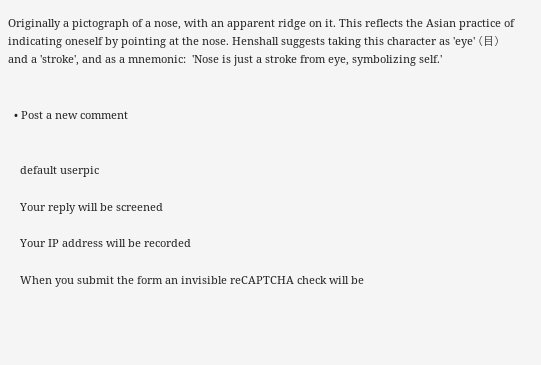Originally a pictograph of a nose, with an apparent ridge on it. This reflects the Asian practice of indicating oneself by pointing at the nose. Henshall suggests taking this character as 'eye' (目) and a 'stroke', and as a mnemonic:  'Nose is just a stroke from eye, symbolizing self.'


  • Post a new comment


    default userpic

    Your reply will be screened

    Your IP address will be recorded

    When you submit the form an invisible reCAPTCHA check will be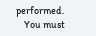performed.
    You must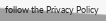follow the Privacy Policy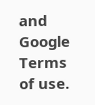and Google Terms of use.